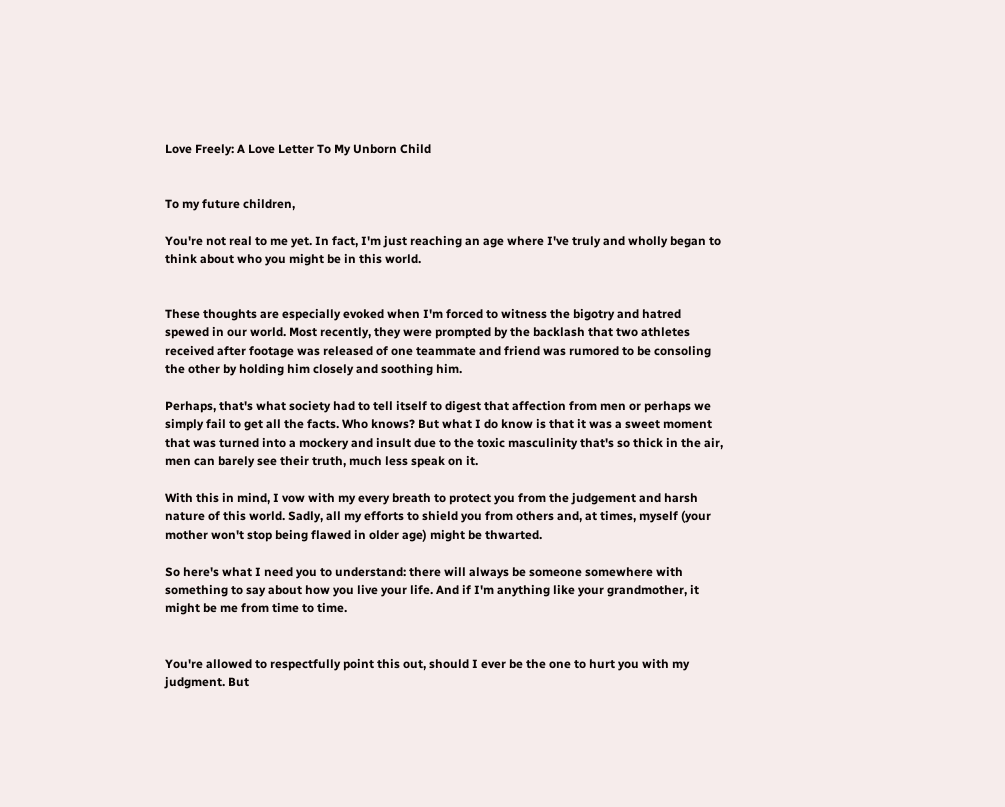Love Freely: A Love Letter To My Unborn Child


To my future children,

You're not real to me yet. In fact, I'm just reaching an age where I've truly and wholly began to think about who you might be in this world.


These thoughts are especially evoked when I'm forced to witness the bigotry and hatred spewed in our world. Most recently, they were prompted by the backlash that two athletes received after footage was released of one teammate and friend was rumored to be consoling the other by holding him closely and soothing him.

Perhaps, that's what society had to tell itself to digest that affection from men or perhaps we simply fail to get all the facts. Who knows? But what I do know is that it was a sweet moment that was turned into a mockery and insult due to the toxic masculinity that's so thick in the air, men can barely see their truth, much less speak on it.

With this in mind, I vow with my every breath to protect you from the judgement and harsh nature of this world. Sadly, all my efforts to shield you from others and, at times, myself (your mother won't stop being flawed in older age) might be thwarted.

So here's what I need you to understand: there will always be someone somewhere with something to say about how you live your life. And if I'm anything like your grandmother, it might be me from time to time.


You're allowed to respectfully point this out, should I ever be the one to hurt you with my judgment. But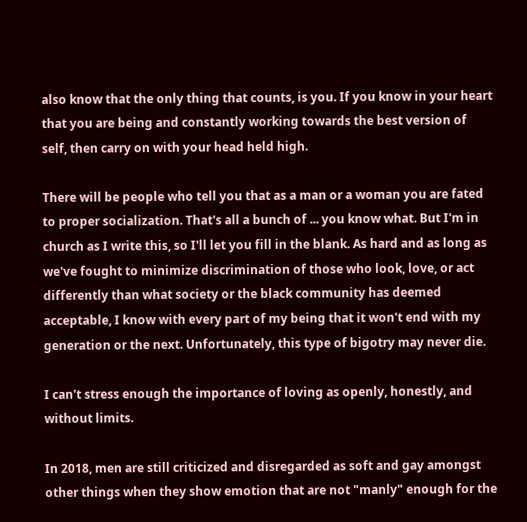also know that the only thing that counts, is you. If you know in your heart that you are being and constantly working towards the best version of self, then carry on with your head held high.

There will be people who tell you that as a man or a woman you are fated to proper socialization. That's all a bunch of ... you know what. But I'm in church as I write this, so I'll let you fill in the blank. As hard and as long as we've fought to minimize discrimination of those who look, love, or act differently than what society or the black community has deemed acceptable, I know with every part of my being that it won't end with my generation or the next. Unfortunately, this type of bigotry may never die.

I can't stress enough the importance of loving as openly, honestly, and without limits.

In 2018, men are still criticized and disregarded as soft and gay amongst other things when they show emotion that are not "manly" enough for the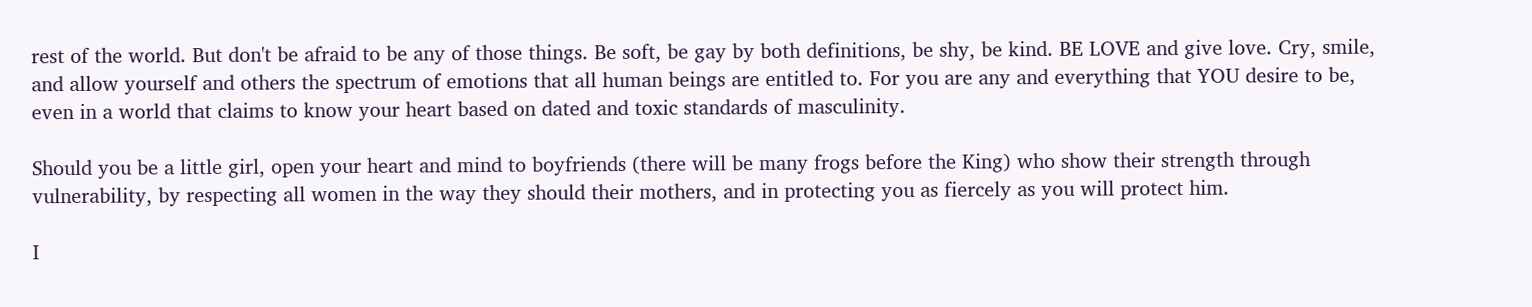rest of the world. But don't be afraid to be any of those things. Be soft, be gay by both definitions, be shy, be kind. BE LOVE and give love. Cry, smile, and allow yourself and others the spectrum of emotions that all human beings are entitled to. For you are any and everything that YOU desire to be, even in a world that claims to know your heart based on dated and toxic standards of masculinity.

Should you be a little girl, open your heart and mind to boyfriends (there will be many frogs before the King) who show their strength through vulnerability, by respecting all women in the way they should their mothers, and in protecting you as fiercely as you will protect him.

I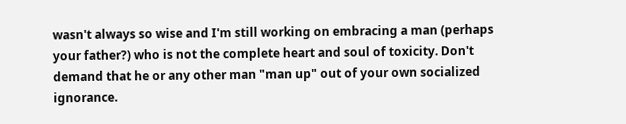wasn't always so wise and I'm still working on embracing a man (perhaps your father?) who is not the complete heart and soul of toxicity. Don't demand that he or any other man "man up" out of your own socialized ignorance.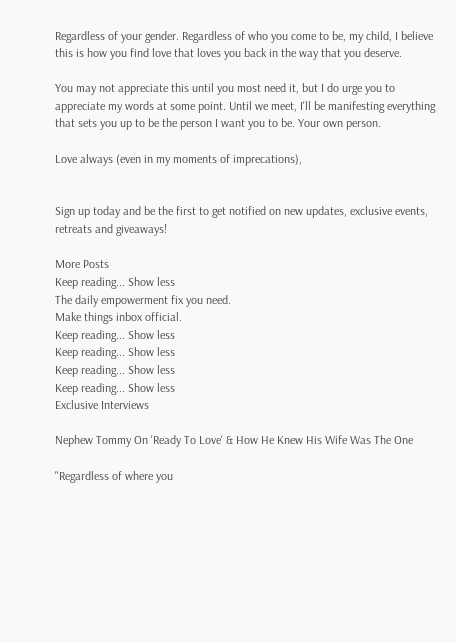Regardless of your gender. Regardless of who you come to be, my child, I believe this is how you find love that loves you back in the way that you deserve.

You may not appreciate this until you most need it, but I do urge you to appreciate my words at some point. Until we meet, I'll be manifesting everything that sets you up to be the person I want you to be. Your own person.

Love always (even in my moments of imprecations),


Sign up today and be the first to get notified on new updates, exclusive events, retreats and giveaways!

More Posts
Keep reading... Show less
The daily empowerment fix you need.
Make things inbox official.
Keep reading... Show less
Keep reading... Show less
Keep reading... Show less
Keep reading... Show less
Exclusive Interviews

Nephew Tommy On 'Ready To Love' & How He Knew His Wife Was The One

"Regardless of where you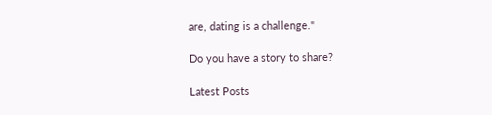are, dating is a challenge."

Do you have a story to share?

Latest Posts